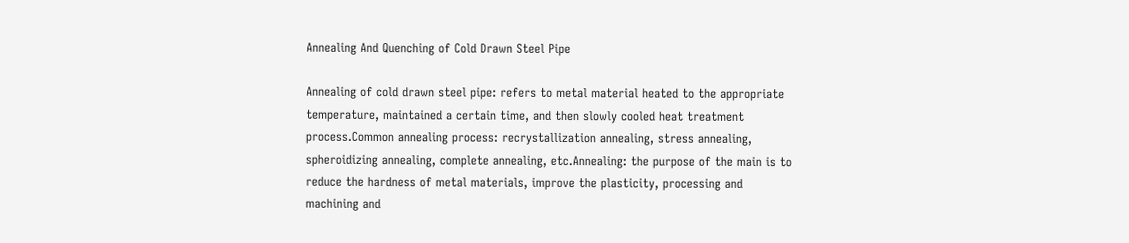Annealing And Quenching of Cold Drawn Steel Pipe

Annealing of cold drawn steel pipe: refers to metal material heated to the appropriate temperature, maintained a certain time, and then slowly cooled heat treatment process.Common annealing process: recrystallization annealing, stress annealing, spheroidizing annealing, complete annealing, etc.Annealing: the purpose of the main is to reduce the hardness of metal materials, improve the plasticity, processing and machining and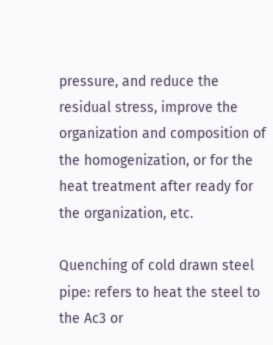pressure, and reduce the residual stress, improve the organization and composition of the homogenization, or for the heat treatment after ready for the organization, etc.

Quenching of cold drawn steel pipe: refers to heat the steel to the Ac3 or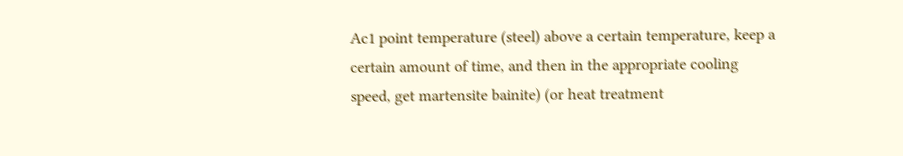Ac1 point temperature (steel) above a certain temperature, keep a certain amount of time, and then in the appropriate cooling speed, get martensite bainite) (or heat treatment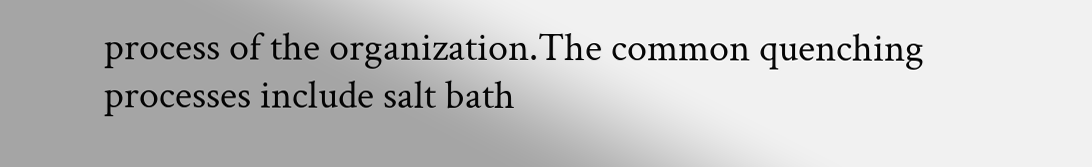process of the organization.The common quenching processes include salt bath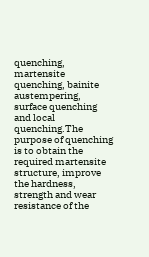quenching, martensite quenching, bainite austempering, surface quenching and local quenching.The purpose of quenching is to obtain the required martensite structure, improve the hardness, strength and wear resistance of the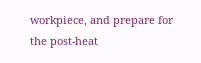workpiece, and prepare for the post-heat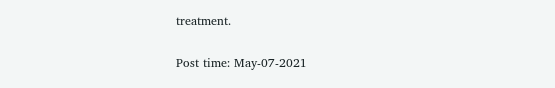treatment.

Post time: May-07-2021